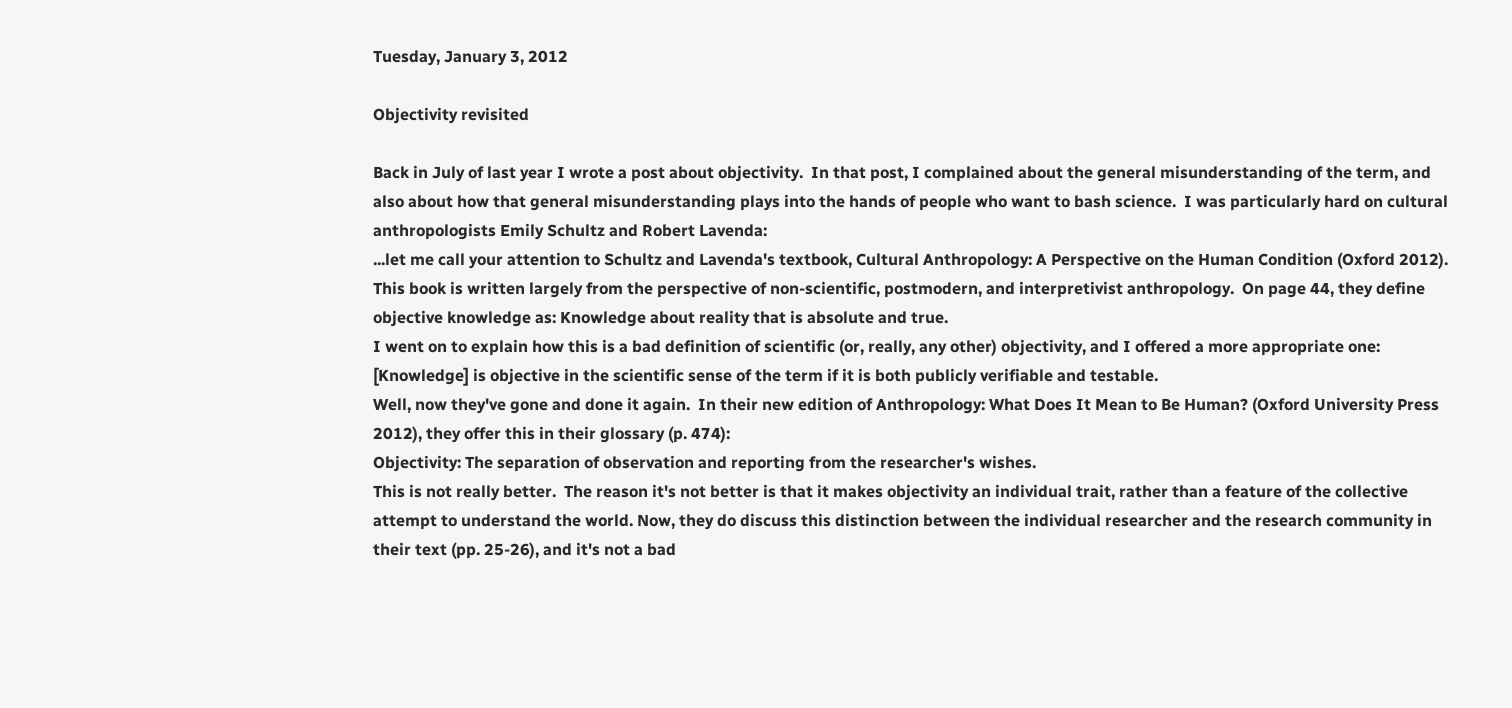Tuesday, January 3, 2012

Objectivity revisited

Back in July of last year I wrote a post about objectivity.  In that post, I complained about the general misunderstanding of the term, and also about how that general misunderstanding plays into the hands of people who want to bash science.  I was particularly hard on cultural anthropologists Emily Schultz and Robert Lavenda:
...let me call your attention to Schultz and Lavenda's textbook, Cultural Anthropology: A Perspective on the Human Condition (Oxford 2012).  This book is written largely from the perspective of non-scientific, postmodern, and interpretivist anthropology.  On page 44, they define objective knowledge as: Knowledge about reality that is absolute and true.
I went on to explain how this is a bad definition of scientific (or, really, any other) objectivity, and I offered a more appropriate one:
[Knowledge] is objective in the scientific sense of the term if it is both publicly verifiable and testable.
Well, now they've gone and done it again.  In their new edition of Anthropology: What Does It Mean to Be Human? (Oxford University Press 2012), they offer this in their glossary (p. 474):
Objectivity: The separation of observation and reporting from the researcher's wishes.
This is not really better.  The reason it's not better is that it makes objectivity an individual trait, rather than a feature of the collective attempt to understand the world. Now, they do discuss this distinction between the individual researcher and the research community in their text (pp. 25-26), and it's not a bad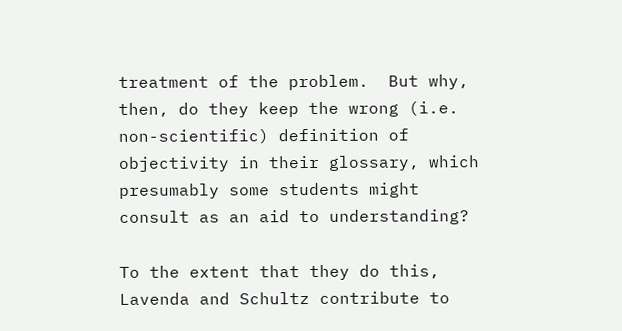treatment of the problem.  But why, then, do they keep the wrong (i.e. non-scientific) definition of objectivity in their glossary, which presumably some students might consult as an aid to understanding?

To the extent that they do this, Lavenda and Schultz contribute to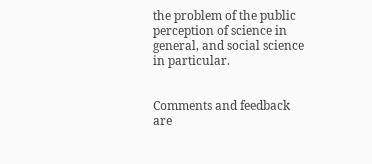the problem of the public perception of science in general, and social science in particular.


Comments and feedback are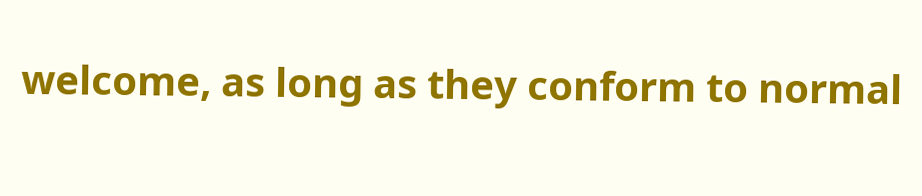welcome, as long as they conform to normal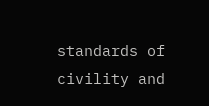standards of civility and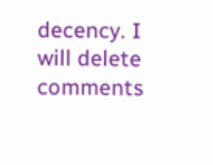decency. I will delete comments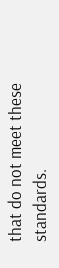that do not meet these standards.